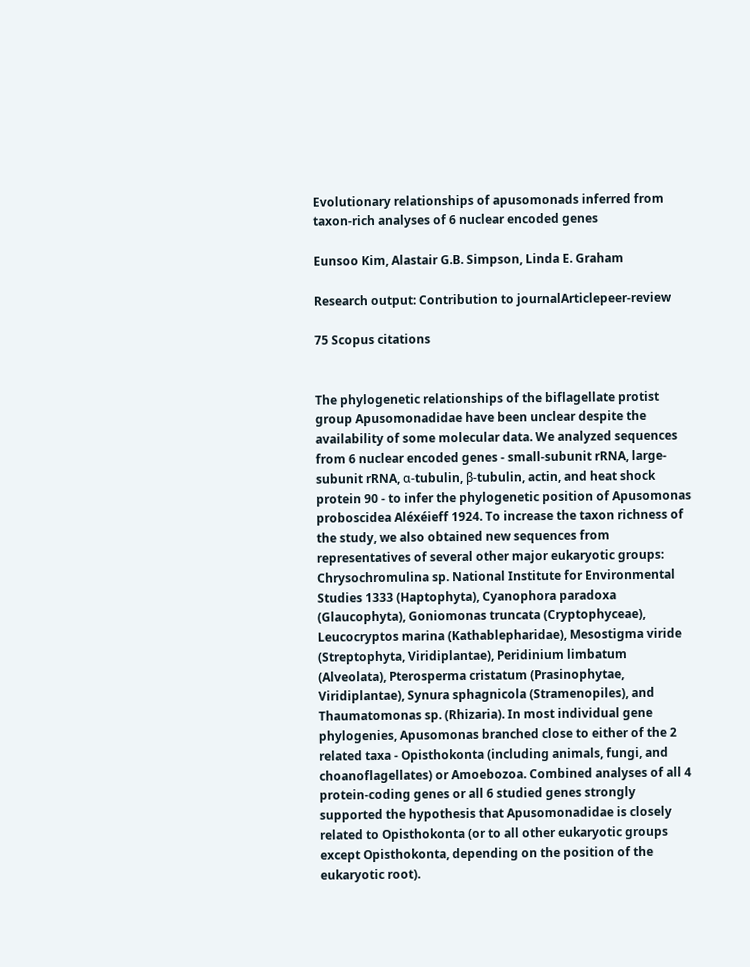Evolutionary relationships of apusomonads inferred from taxon-rich analyses of 6 nuclear encoded genes

Eunsoo Kim, Alastair G.B. Simpson, Linda E. Graham

Research output: Contribution to journalArticlepeer-review

75 Scopus citations


The phylogenetic relationships of the biflagellate protist group Apusomonadidae have been unclear despite the availability of some molecular data. We analyzed sequences from 6 nuclear encoded genes - small-subunit rRNA, large-subunit rRNA, α-tubulin, β-tubulin, actin, and heat shock protein 90 - to infer the phylogenetic position of Apusomonas proboscidea Aléxéieff 1924. To increase the taxon richness of the study, we also obtained new sequences from representatives of several other major eukaryotic groups: Chrysochromulina sp. National Institute for Environmental Studies 1333 (Haptophyta), Cyanophora paradoxa (Glaucophyta), Goniomonas truncata (Cryptophyceae), Leucocryptos marina (Kathablepharidae), Mesostigma viride (Streptophyta, Viridiplantae), Peridinium limbatum (Alveolata), Pterosperma cristatum (Prasinophytae, Viridiplantae), Synura sphagnicola (Stramenopiles), and Thaumatomonas sp. (Rhizaria). In most individual gene phylogenies, Apusomonas branched close to either of the 2 related taxa - Opisthokonta (including animals, fungi, and choanoflagellates) or Amoebozoa. Combined analyses of all 4 protein-coding genes or all 6 studied genes strongly supported the hypothesis that Apusomonadidae is closely related to Opisthokonta (or to all other eukaryotic groups except Opisthokonta, depending on the position of the eukaryotic root).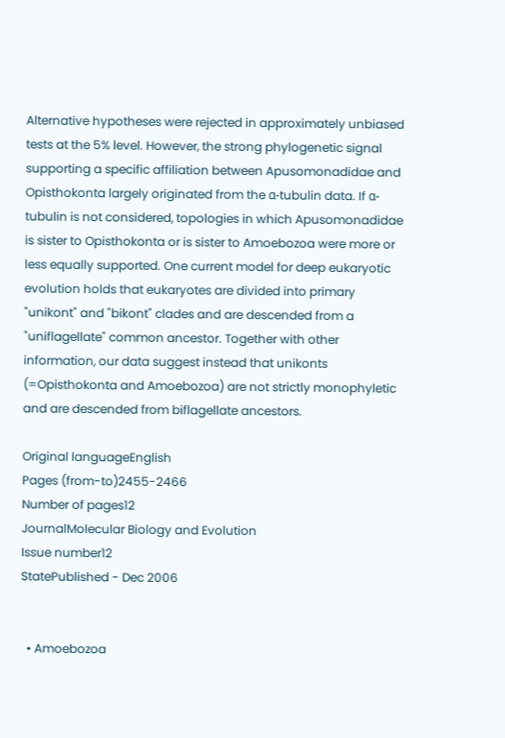Alternative hypotheses were rejected in approximately unbiased tests at the 5% level. However, the strong phylogenetic signal supporting a specific affiliation between Apusomonadidae and Opisthokonta largely originated from the α-tubulin data. If α-tubulin is not considered, topologies in which Apusomonadidae is sister to Opisthokonta or is sister to Amoebozoa were more or less equally supported. One current model for deep eukaryotic evolution holds that eukaryotes are divided into primary "unikont" and "bikont" clades and are descended from a "uniflagellate" common ancestor. Together with other information, our data suggest instead that unikonts (=Opisthokonta and Amoebozoa) are not strictly monophyletic and are descended from biflagellate ancestors.

Original languageEnglish
Pages (from-to)2455-2466
Number of pages12
JournalMolecular Biology and Evolution
Issue number12
StatePublished - Dec 2006


  • Amoebozoa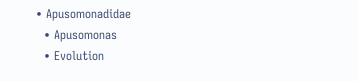• Apusomonadidae
  • Apusomonas
  • Evolution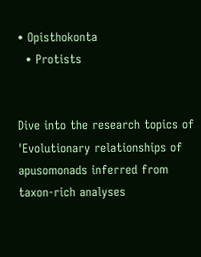• Opisthokonta
  • Protists


Dive into the research topics of 'Evolutionary relationships of apusomonads inferred from taxon-rich analyses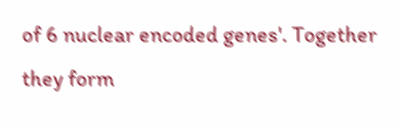of 6 nuclear encoded genes'. Together they form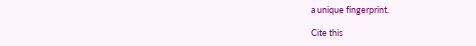a unique fingerprint.

Cite this